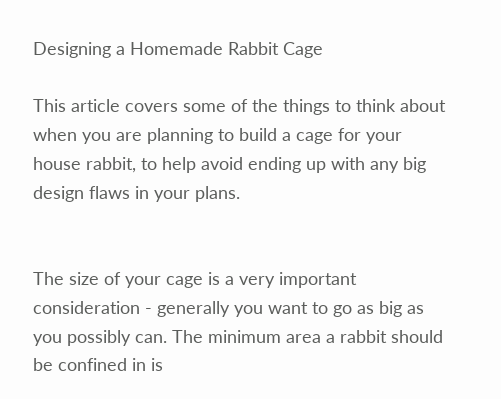Designing a Homemade Rabbit Cage

This article covers some of the things to think about when you are planning to build a cage for your house rabbit, to help avoid ending up with any big design flaws in your plans.


The size of your cage is a very important consideration - generally you want to go as big as you possibly can. The minimum area a rabbit should be confined in is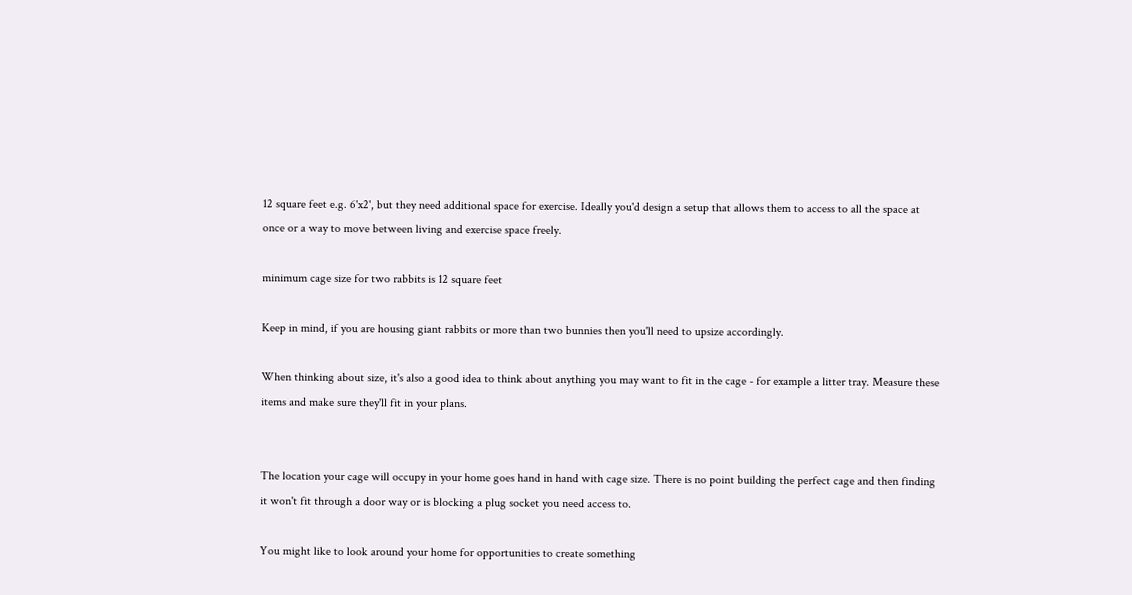12 square feet e.g. 6'x2', but they need additional space for exercise. Ideally you'd design a setup that allows them to access to all the space at once or a way to move between living and exercise space freely.

minimum cage size for two rabbits is 12 square feet

Keep in mind, if you are housing giant rabbits or more than two bunnies then you'll need to upsize accordingly.

When thinking about size, it's also a good idea to think about anything you may want to fit in the cage - for example a litter tray. Measure these items and make sure they'll fit in your plans.


The location your cage will occupy in your home goes hand in hand with cage size. There is no point building the perfect cage and then finding it won't fit through a door way or is blocking a plug socket you need access to.

You might like to look around your home for opportunities to create something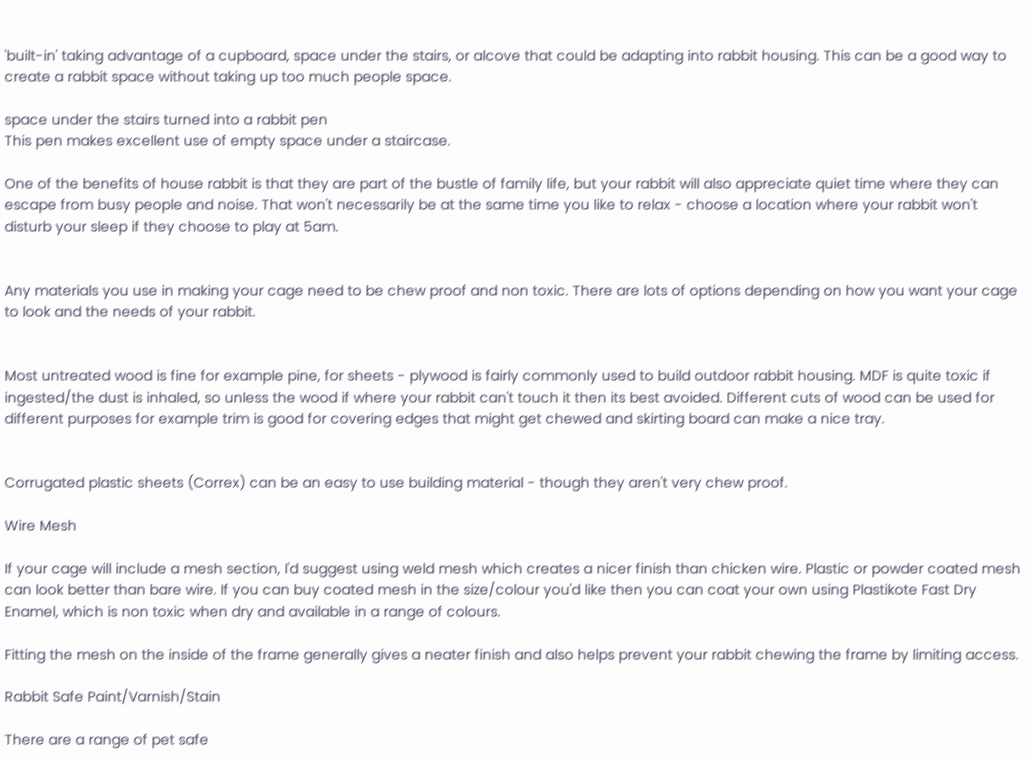'built-in' taking advantage of a cupboard, space under the stairs, or alcove that could be adapting into rabbit housing. This can be a good way to create a rabbit space without taking up too much people space.

space under the stairs turned into a rabbit pen
This pen makes excellent use of empty space under a staircase.

One of the benefits of house rabbit is that they are part of the bustle of family life, but your rabbit will also appreciate quiet time where they can escape from busy people and noise. That won't necessarily be at the same time you like to relax - choose a location where your rabbit won't disturb your sleep if they choose to play at 5am.


Any materials you use in making your cage need to be chew proof and non toxic. There are lots of options depending on how you want your cage to look and the needs of your rabbit.


Most untreated wood is fine for example pine, for sheets - plywood is fairly commonly used to build outdoor rabbit housing. MDF is quite toxic if ingested/the dust is inhaled, so unless the wood if where your rabbit can't touch it then its best avoided. Different cuts of wood can be used for different purposes for example trim is good for covering edges that might get chewed and skirting board can make a nice tray.


Corrugated plastic sheets (Correx) can be an easy to use building material - though they aren't very chew proof.

Wire Mesh

If your cage will include a mesh section, I'd suggest using weld mesh which creates a nicer finish than chicken wire. Plastic or powder coated mesh can look better than bare wire. If you can buy coated mesh in the size/colour you'd like then you can coat your own using Plastikote Fast Dry Enamel, which is non toxic when dry and available in a range of colours.

Fitting the mesh on the inside of the frame generally gives a neater finish and also helps prevent your rabbit chewing the frame by limiting access.

Rabbit Safe Paint/Varnish/Stain

There are a range of pet safe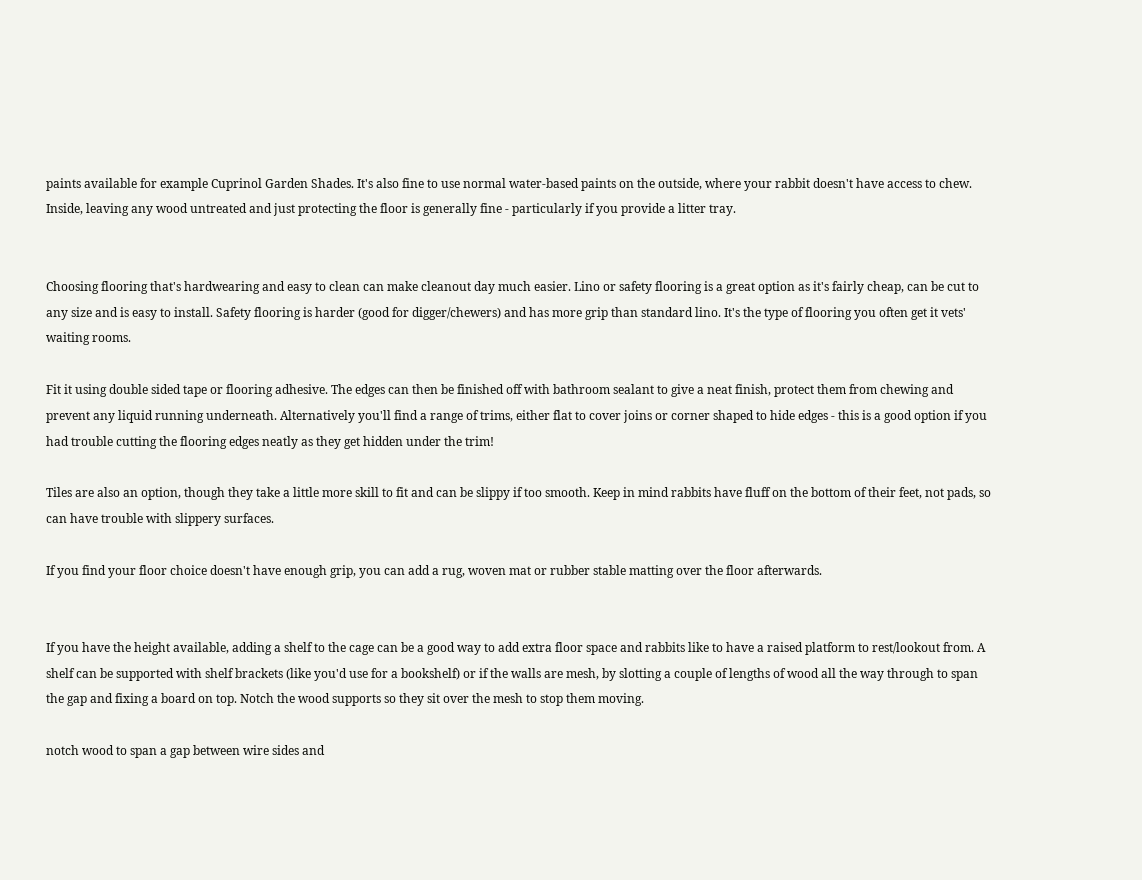paints available for example Cuprinol Garden Shades. It's also fine to use normal water-based paints on the outside, where your rabbit doesn't have access to chew. Inside, leaving any wood untreated and just protecting the floor is generally fine - particularly if you provide a litter tray.


Choosing flooring that's hardwearing and easy to clean can make cleanout day much easier. Lino or safety flooring is a great option as it's fairly cheap, can be cut to any size and is easy to install. Safety flooring is harder (good for digger/chewers) and has more grip than standard lino. It's the type of flooring you often get it vets' waiting rooms.

Fit it using double sided tape or flooring adhesive. The edges can then be finished off with bathroom sealant to give a neat finish, protect them from chewing and prevent any liquid running underneath. Alternatively you'll find a range of trims, either flat to cover joins or corner shaped to hide edges - this is a good option if you had trouble cutting the flooring edges neatly as they get hidden under the trim!

Tiles are also an option, though they take a little more skill to fit and can be slippy if too smooth. Keep in mind rabbits have fluff on the bottom of their feet, not pads, so can have trouble with slippery surfaces.

If you find your floor choice doesn't have enough grip, you can add a rug, woven mat or rubber stable matting over the floor afterwards.


If you have the height available, adding a shelf to the cage can be a good way to add extra floor space and rabbits like to have a raised platform to rest/lookout from. A shelf can be supported with shelf brackets (like you'd use for a bookshelf) or if the walls are mesh, by slotting a couple of lengths of wood all the way through to span the gap and fixing a board on top. Notch the wood supports so they sit over the mesh to stop them moving.

notch wood to span a gap between wire sides and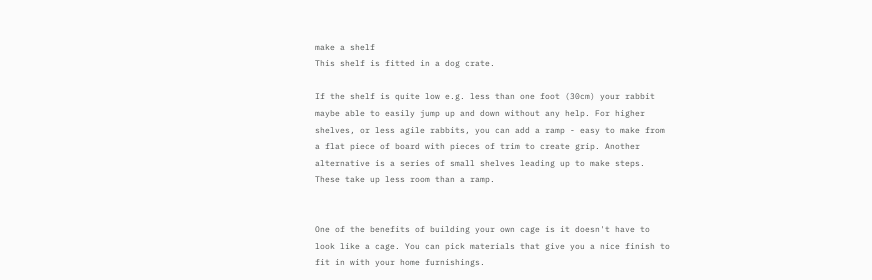make a shelf
This shelf is fitted in a dog crate.

If the shelf is quite low e.g. less than one foot (30cm) your rabbit maybe able to easily jump up and down without any help. For higher shelves, or less agile rabbits, you can add a ramp - easy to make from a flat piece of board with pieces of trim to create grip. Another alternative is a series of small shelves leading up to make steps. These take up less room than a ramp.


One of the benefits of building your own cage is it doesn't have to look like a cage. You can pick materials that give you a nice finish to fit in with your home furnishings.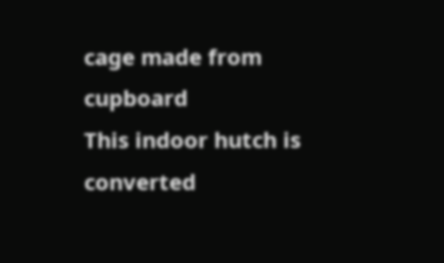cage made from cupboard
This indoor hutch is converted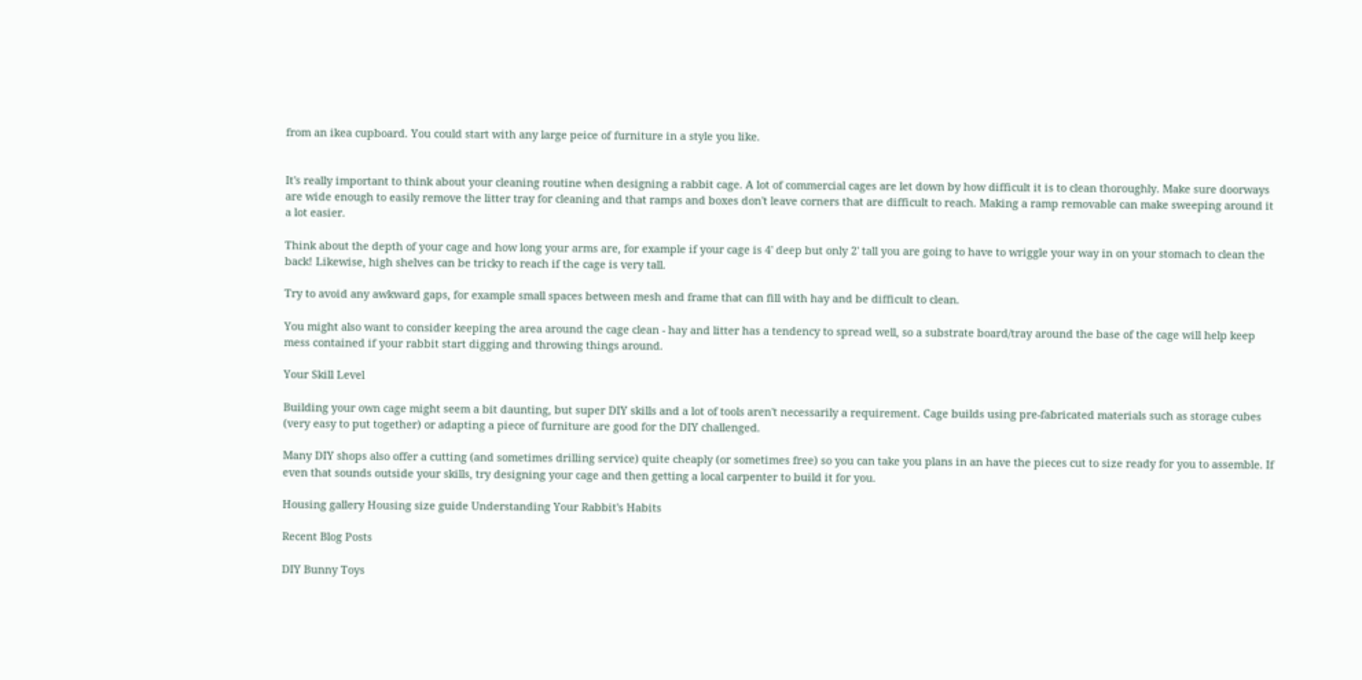from an ikea cupboard. You could start with any large peice of furniture in a style you like.


It's really important to think about your cleaning routine when designing a rabbit cage. A lot of commercial cages are let down by how difficult it is to clean thoroughly. Make sure doorways are wide enough to easily remove the litter tray for cleaning and that ramps and boxes don't leave corners that are difficult to reach. Making a ramp removable can make sweeping around it a lot easier.

Think about the depth of your cage and how long your arms are, for example if your cage is 4' deep but only 2' tall you are going to have to wriggle your way in on your stomach to clean the back! Likewise, high shelves can be tricky to reach if the cage is very tall.

Try to avoid any awkward gaps, for example small spaces between mesh and frame that can fill with hay and be difficult to clean.

You might also want to consider keeping the area around the cage clean - hay and litter has a tendency to spread well, so a substrate board/tray around the base of the cage will help keep mess contained if your rabbit start digging and throwing things around.

Your Skill Level

Building your own cage might seem a bit daunting, but super DIY skills and a lot of tools aren't necessarily a requirement. Cage builds using pre-fabricated materials such as storage cubes (very easy to put together) or adapting a piece of furniture are good for the DIY challenged.

Many DIY shops also offer a cutting (and sometimes drilling service) quite cheaply (or sometimes free) so you can take you plans in an have the pieces cut to size ready for you to assemble. If even that sounds outside your skills, try designing your cage and then getting a local carpenter to build it for you.

Housing gallery Housing size guide Understanding Your Rabbit's Habits

Recent Blog Posts

DIY Bunny Toys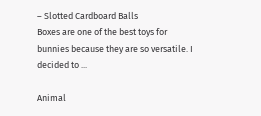– Slotted Cardboard Balls
Boxes are one of the best toys for bunnies because they are so versatile. I decided to ...

Animal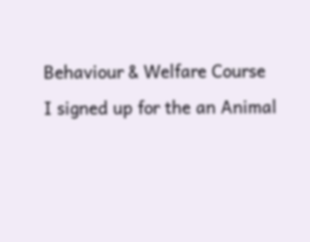Behaviour & Welfare Course
I signed up for the an Animal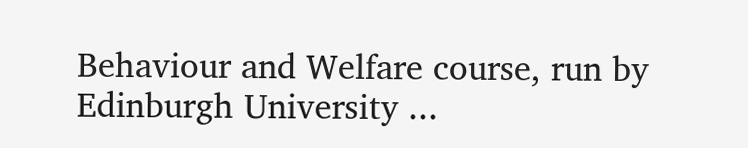Behaviour and Welfare course, run by Edinburgh University ...